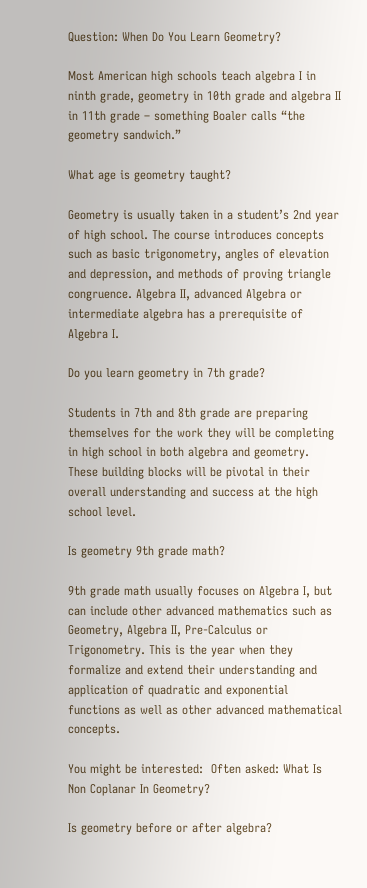Question: When Do You Learn Geometry?

Most American high schools teach algebra I in ninth grade, geometry in 10th grade and algebra II in 11th grade – something Boaler calls “the geometry sandwich.”

What age is geometry taught?

Geometry is usually taken in a student’s 2nd year of high school. The course introduces concepts such as basic trigonometry, angles of elevation and depression, and methods of proving triangle congruence. Algebra II, advanced Algebra or intermediate algebra has a prerequisite of Algebra I.

Do you learn geometry in 7th grade?

Students in 7th and 8th grade are preparing themselves for the work they will be completing in high school in both algebra and geometry. These building blocks will be pivotal in their overall understanding and success at the high school level.

Is geometry 9th grade math?

9th grade math usually focuses on Algebra I, but can include other advanced mathematics such as Geometry, Algebra II, Pre-Calculus or Trigonometry. This is the year when they formalize and extend their understanding and application of quadratic and exponential functions as well as other advanced mathematical concepts.

You might be interested:  Often asked: What Is Non Coplanar In Geometry?

Is geometry before or after algebra?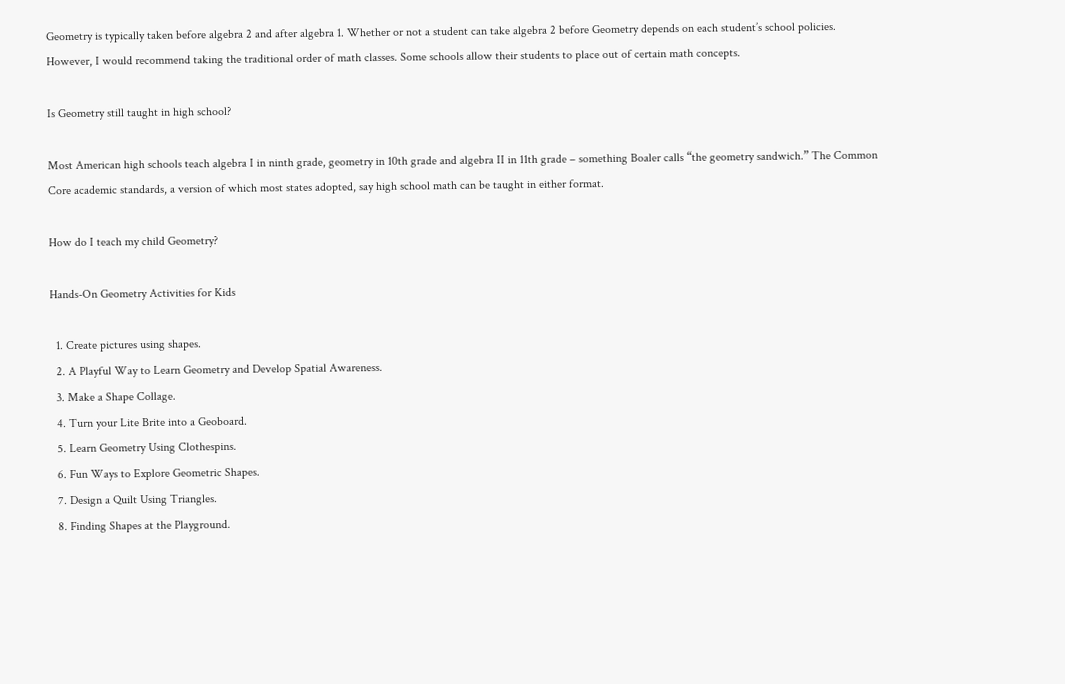Geometry is typically taken before algebra 2 and after algebra 1. Whether or not a student can take algebra 2 before Geometry depends on each student’s school policies. However, I would recommend taking the traditional order of math classes. Some schools allow their students to place out of certain math concepts.

Is Geometry still taught in high school?

Most American high schools teach algebra I in ninth grade, geometry in 10th grade and algebra II in 11th grade – something Boaler calls “the geometry sandwich.” The Common Core academic standards, a version of which most states adopted, say high school math can be taught in either format.

How do I teach my child Geometry?

Hands-On Geometry Activities for Kids

  1. Create pictures using shapes.
  2. A Playful Way to Learn Geometry and Develop Spatial Awareness.
  3. Make a Shape Collage.
  4. Turn your Lite Brite into a Geoboard.
  5. Learn Geometry Using Clothespins.
  6. Fun Ways to Explore Geometric Shapes.
  7. Design a Quilt Using Triangles.
  8. Finding Shapes at the Playground.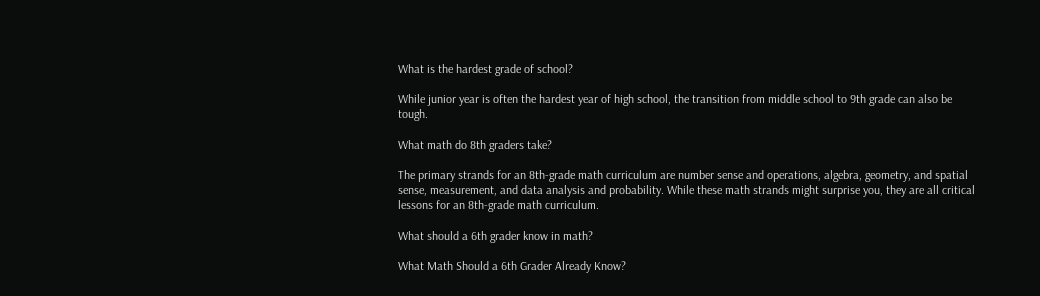What is the hardest grade of school?

While junior year is often the hardest year of high school, the transition from middle school to 9th grade can also be tough.

What math do 8th graders take?

The primary strands for an 8th-grade math curriculum are number sense and operations, algebra, geometry, and spatial sense, measurement, and data analysis and probability. While these math strands might surprise you, they are all critical lessons for an 8th-grade math curriculum.

What should a 6th grader know in math?

What Math Should a 6th Grader Already Know?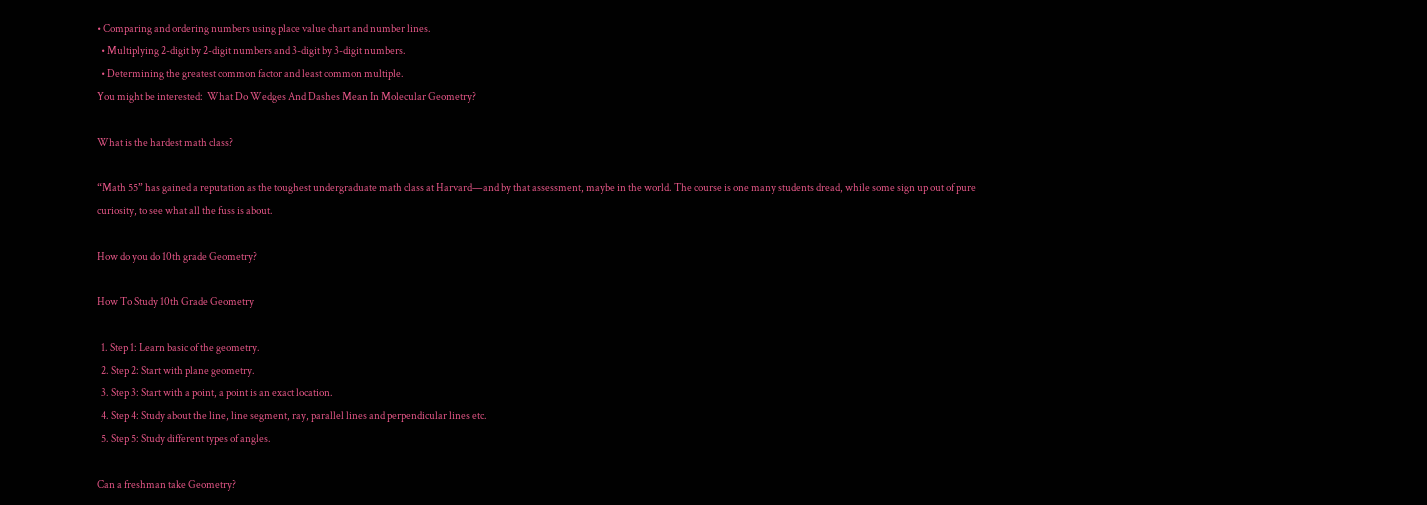• Comparing and ordering numbers using place value chart and number lines.
  • Multiplying 2-digit by 2-digit numbers and 3-digit by 3-digit numbers.
  • Determining the greatest common factor and least common multiple.
You might be interested:  What Do Wedges And Dashes Mean In Molecular Geometry?

What is the hardest math class?

“Math 55” has gained a reputation as the toughest undergraduate math class at Harvard—and by that assessment, maybe in the world. The course is one many students dread, while some sign up out of pure curiosity, to see what all the fuss is about.

How do you do 10th grade Geometry?

How To Study 10th Grade Geometry

  1. Step 1: Learn basic of the geometry.
  2. Step 2: Start with plane geometry.
  3. Step 3: Start with a point, a point is an exact location.
  4. Step 4: Study about the line, line segment, ray, parallel lines and perpendicular lines etc.
  5. Step 5: Study different types of angles.

Can a freshman take Geometry?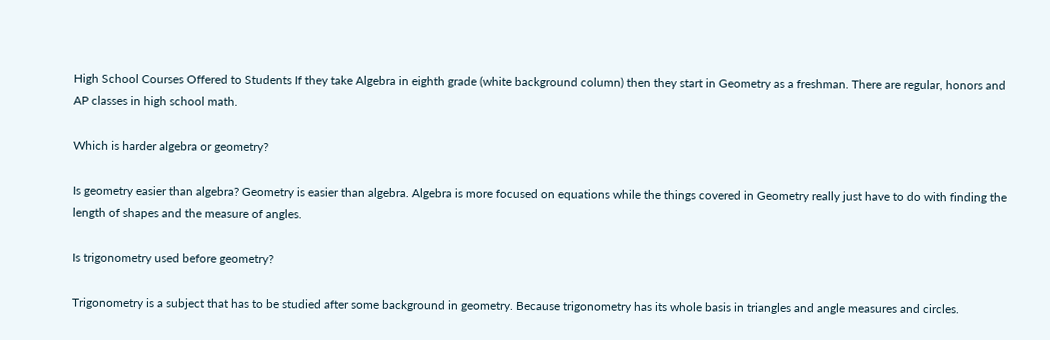High School Courses Offered to Students If they take Algebra in eighth grade (white background column) then they start in Geometry as a freshman. There are regular, honors and AP classes in high school math.

Which is harder algebra or geometry?

Is geometry easier than algebra? Geometry is easier than algebra. Algebra is more focused on equations while the things covered in Geometry really just have to do with finding the length of shapes and the measure of angles.

Is trigonometry used before geometry?

Trigonometry is a subject that has to be studied after some background in geometry. Because trigonometry has its whole basis in triangles and angle measures and circles.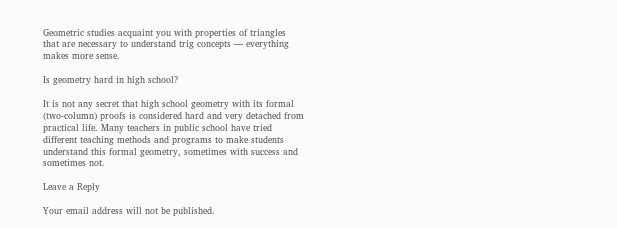Geometric studies acquaint you with properties of triangles that are necessary to understand trig concepts — everything makes more sense.

Is geometry hard in high school?

It is not any secret that high school geometry with its formal (two-column) proofs is considered hard and very detached from practical life. Many teachers in public school have tried different teaching methods and programs to make students understand this formal geometry, sometimes with success and sometimes not.

Leave a Reply

Your email address will not be published.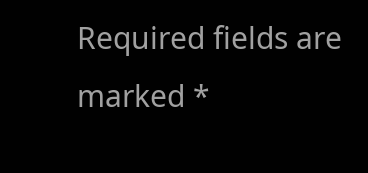Required fields are marked *